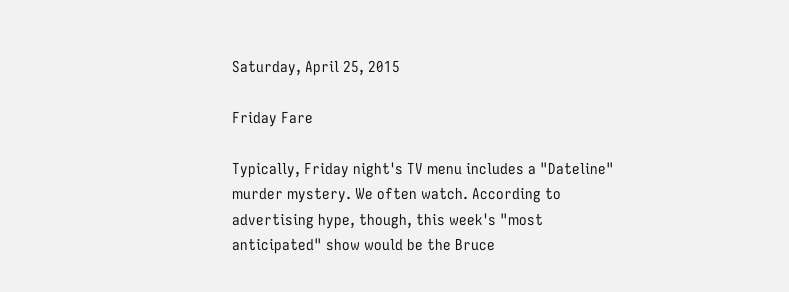Saturday, April 25, 2015

Friday Fare

Typically, Friday night's TV menu includes a "Dateline" murder mystery. We often watch. According to advertising hype, though, this week's "most anticipated" show would be the Bruce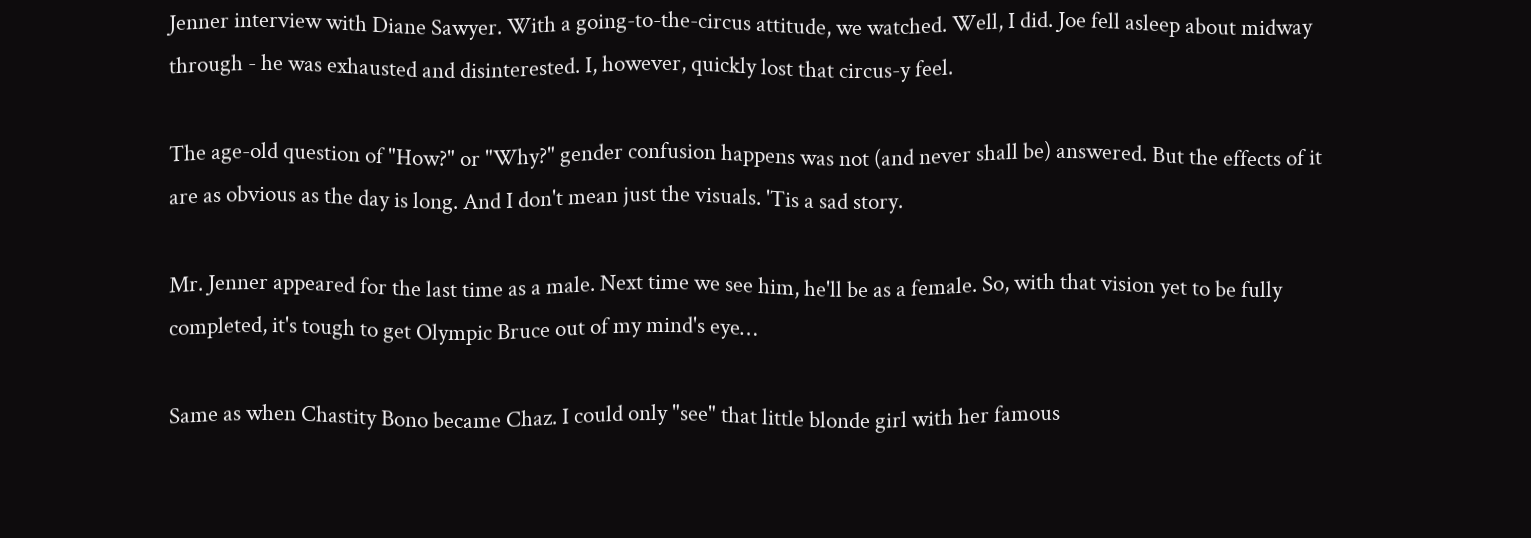Jenner interview with Diane Sawyer. With a going-to-the-circus attitude, we watched. Well, I did. Joe fell asleep about midway through - he was exhausted and disinterested. I, however, quickly lost that circus-y feel.

The age-old question of "How?" or "Why?" gender confusion happens was not (and never shall be) answered. But the effects of it are as obvious as the day is long. And I don't mean just the visuals. 'Tis a sad story.

Mr. Jenner appeared for the last time as a male. Next time we see him, he'll be as a female. So, with that vision yet to be fully completed, it's tough to get Olympic Bruce out of my mind's eye…

Same as when Chastity Bono became Chaz. I could only "see" that little blonde girl with her famous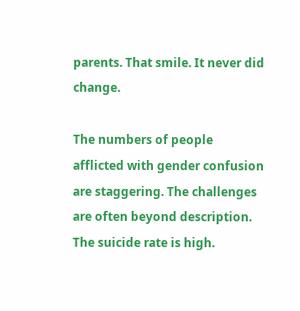parents. That smile. It never did change.

The numbers of people afflicted with gender confusion are staggering. The challenges are often beyond description. The suicide rate is high.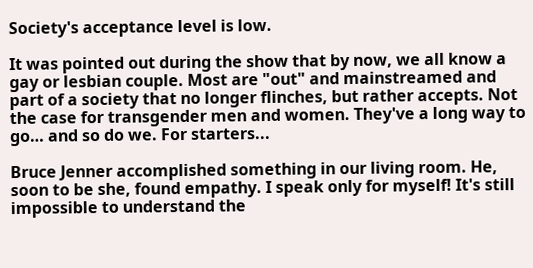Society's acceptance level is low.

It was pointed out during the show that by now, we all know a gay or lesbian couple. Most are "out" and mainstreamed and part of a society that no longer flinches, but rather accepts. Not the case for transgender men and women. They've a long way to go… and so do we. For starters...

Bruce Jenner accomplished something in our living room. He, soon to be she, found empathy. I speak only for myself! It's still impossible to understand the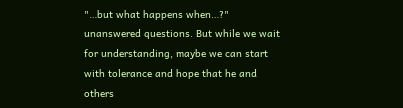"…but what happens when…?" unanswered questions. But while we wait for understanding, maybe we can start with tolerance and hope that he and others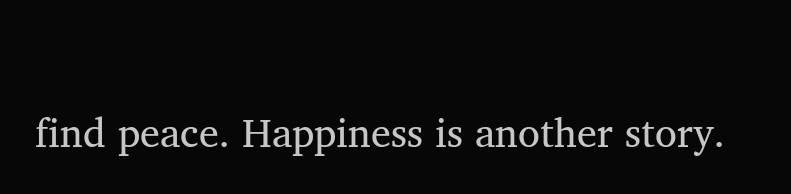find peace. Happiness is another story.